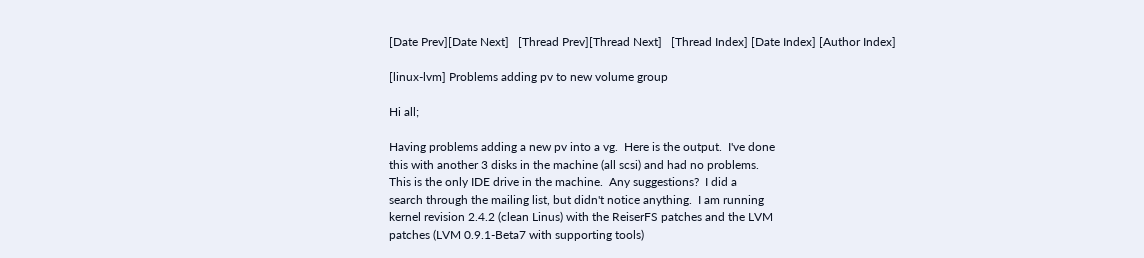[Date Prev][Date Next]   [Thread Prev][Thread Next]   [Thread Index] [Date Index] [Author Index]

[linux-lvm] Problems adding pv to new volume group

Hi all;

Having problems adding a new pv into a vg.  Here is the output.  I've done
this with another 3 disks in the machine (all scsi) and had no problems.
This is the only IDE drive in the machine.  Any suggestions?  I did a
search through the mailing list, but didn't notice anything.  I am running
kernel revision 2.4.2 (clean Linus) with the ReiserFS patches and the LVM
patches (LVM 0.9.1-Beta7 with supporting tools)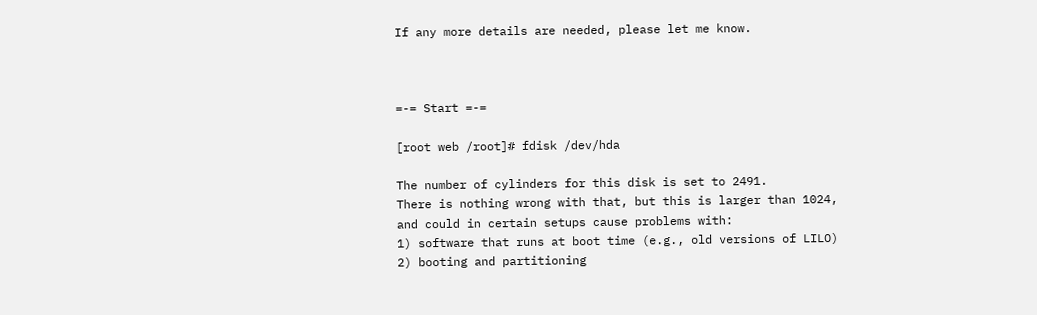If any more details are needed, please let me know.



=-= Start =-=

[root web /root]# fdisk /dev/hda

The number of cylinders for this disk is set to 2491.
There is nothing wrong with that, but this is larger than 1024,
and could in certain setups cause problems with:
1) software that runs at boot time (e.g., old versions of LILO)
2) booting and partitioning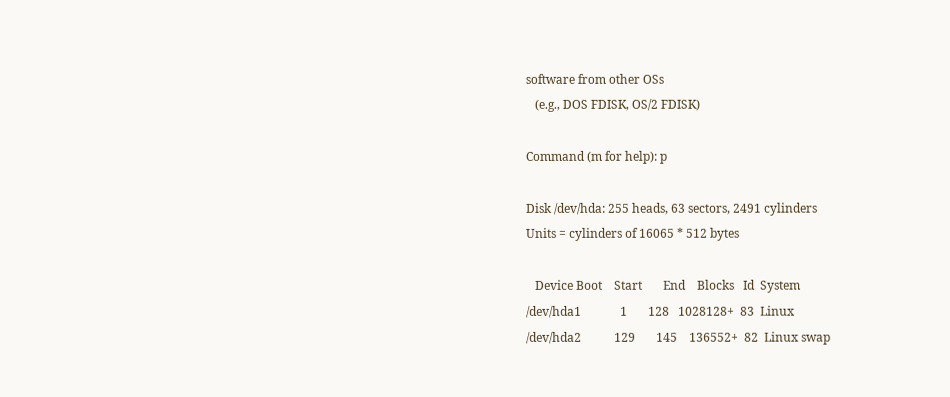software from other OSs
   (e.g., DOS FDISK, OS/2 FDISK)

Command (m for help): p

Disk /dev/hda: 255 heads, 63 sectors, 2491 cylinders
Units = cylinders of 16065 * 512 bytes

   Device Boot    Start       End    Blocks   Id  System
/dev/hda1             1       128   1028128+  83  Linux
/dev/hda2           129       145    136552+  82  Linux swap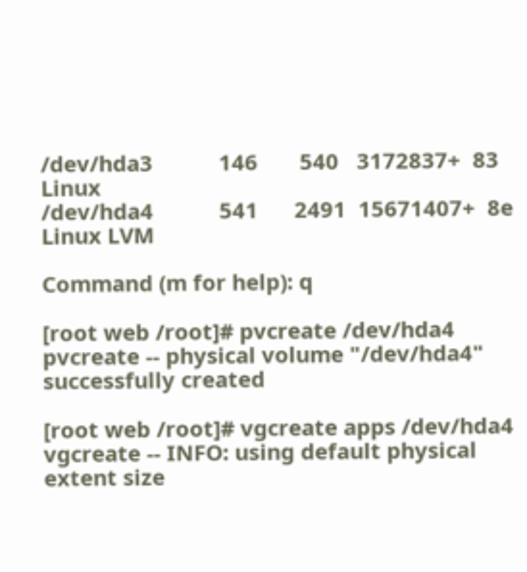/dev/hda3           146       540   3172837+  83  Linux
/dev/hda4           541      2491  15671407+  8e  Linux LVM

Command (m for help): q

[root web /root]# pvcreate /dev/hda4
pvcreate -- physical volume "/dev/hda4" successfully created

[root web /root]# vgcreate apps /dev/hda4
vgcreate -- INFO: using default physical extent size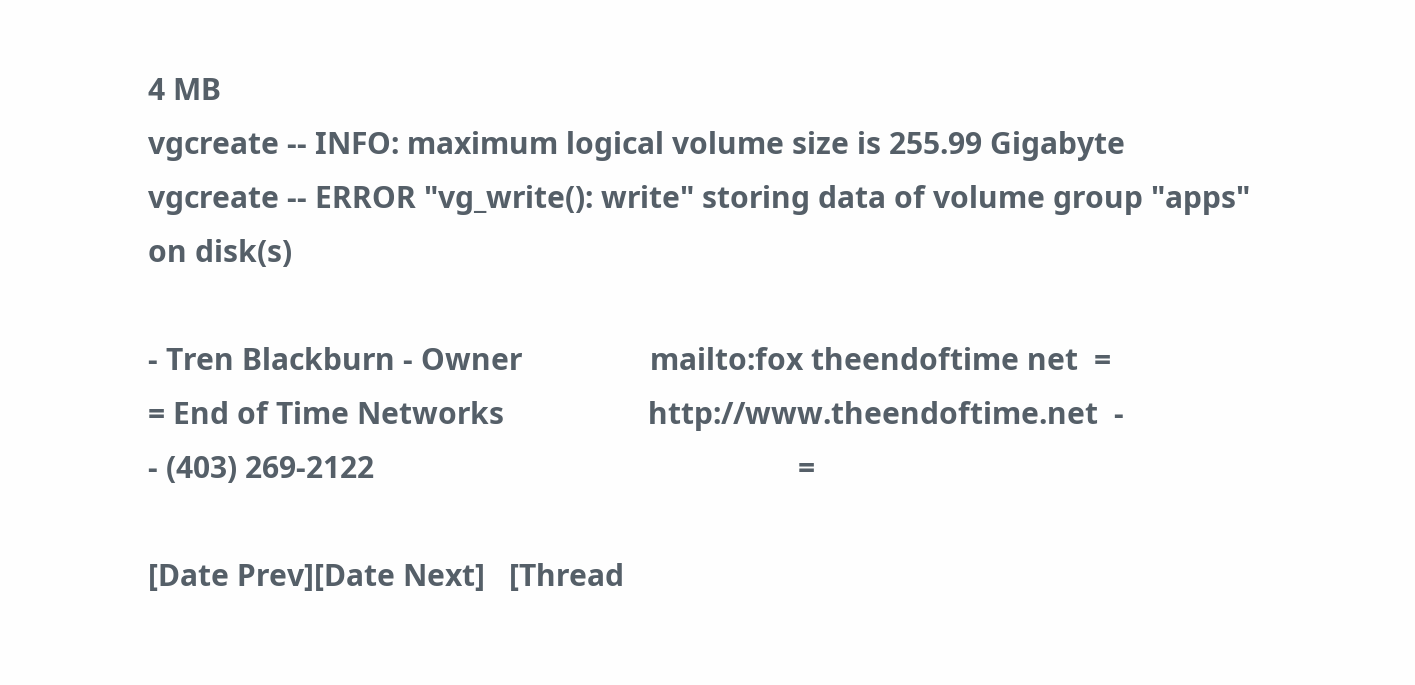4 MB
vgcreate -- INFO: maximum logical volume size is 255.99 Gigabyte
vgcreate -- ERROR "vg_write(): write" storing data of volume group "apps"
on disk(s)

- Tren Blackburn - Owner                mailto:fox theendoftime net  =
= End of Time Networks                  http://www.theendoftime.net  -
- (403) 269-2122                                                     =

[Date Prev][Date Next]   [Thread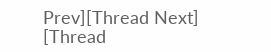Prev][Thread Next]   [Thread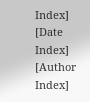Index] [Date Index] [Author Index]